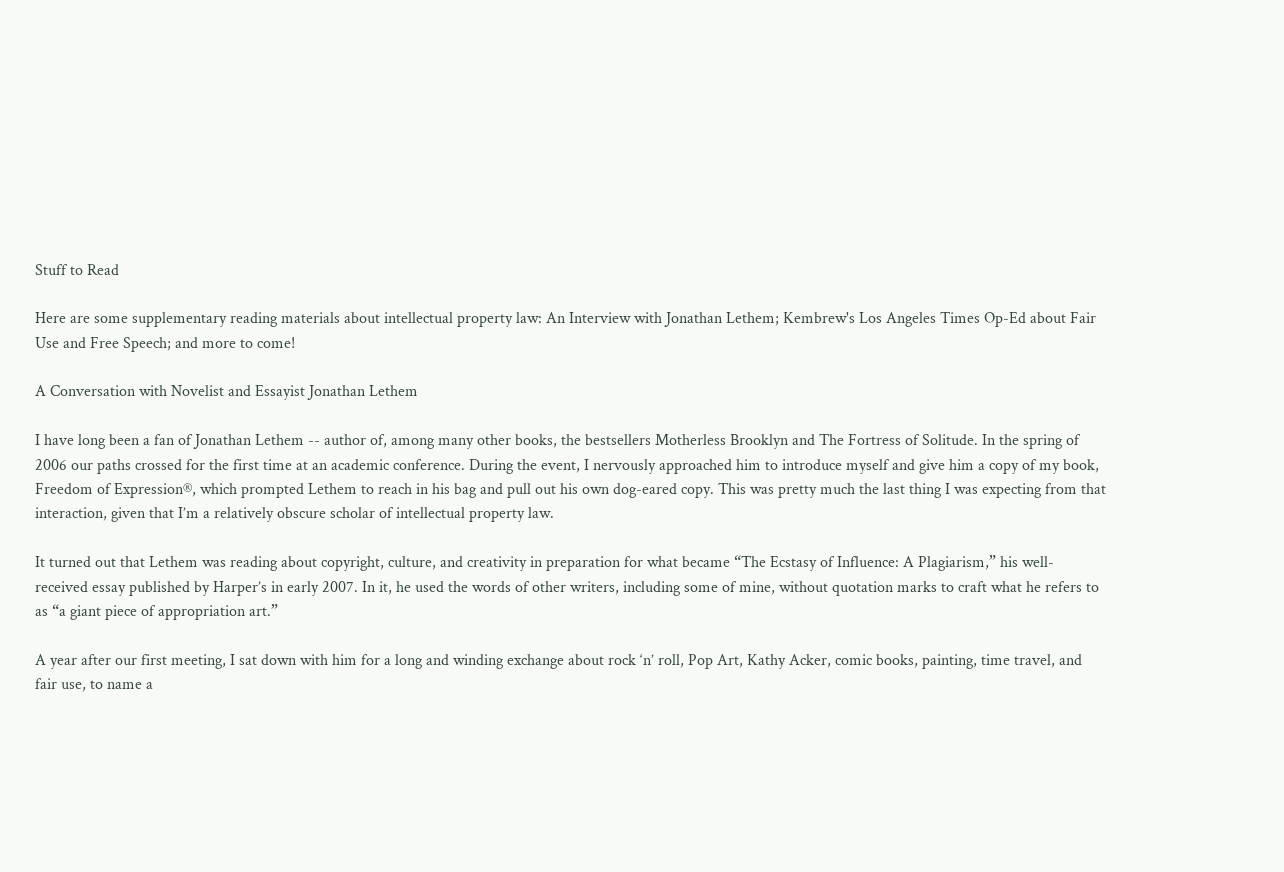Stuff to Read

Here are some supplementary reading materials about intellectual property law: An Interview with Jonathan Lethem; Kembrew's Los Angeles Times Op-Ed about Fair Use and Free Speech; and more to come!

A Conversation with Novelist and Essayist Jonathan Lethem

I have long been a fan of Jonathan Lethem -- author of, among many other books, the bestsellers Motherless Brooklyn and The Fortress of Solitude. In the spring of 2006 our paths crossed for the first time at an academic conference. During the event, I nervously approached him to introduce myself and give him a copy of my book, Freedom of Expression®, which prompted Lethem to reach in his bag and pull out his own dog-eared copy. This was pretty much the last thing I was expecting from that interaction, given that I’m a relatively obscure scholar of intellectual property law.

It turned out that Lethem was reading about copyright, culture, and creativity in preparation for what became “The Ecstasy of Influence: A Plagiarism,” his well-received essay published by Harper’s in early 2007. In it, he used the words of other writers, including some of mine, without quotation marks to craft what he refers to as “a giant piece of appropriation art.”

A year after our first meeting, I sat down with him for a long and winding exchange about rock ‘n’ roll, Pop Art, Kathy Acker, comic books, painting, time travel, and fair use, to name a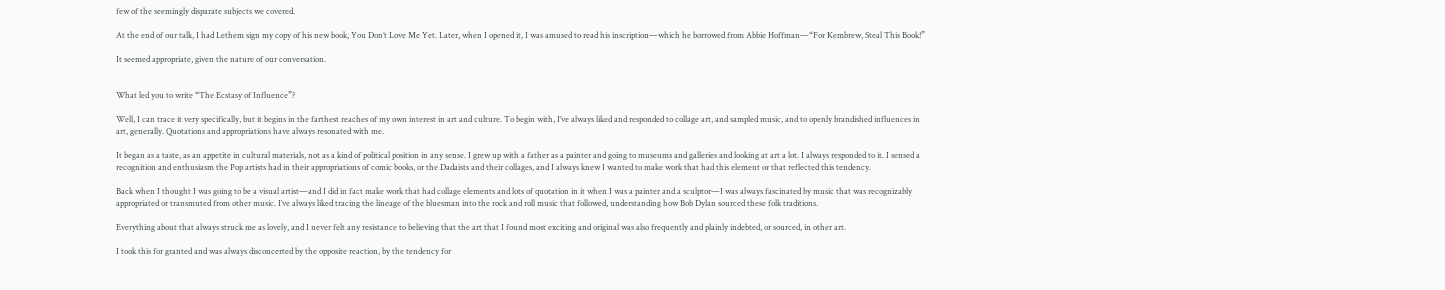few of the seemingly disparate subjects we covered.

At the end of our talk, I had Lethem sign my copy of his new book, You Don’t Love Me Yet. Later, when I opened it, I was amused to read his inscription—which he borrowed from Abbie Hoffman—“For Kembrew, Steal This Book!”

It seemed appropriate, given the nature of our conversation.


What led you to write “The Ecstasy of Influence”?

Well, I can trace it very specifically, but it begins in the farthest reaches of my own interest in art and culture. To begin with, I’ve always liked and responded to collage art, and sampled music, and to openly brandished influences in art, generally. Quotations and appropriations have always resonated with me.

It began as a taste, as an appetite in cultural materials, not as a kind of political position in any sense. I grew up with a father as a painter and going to museums and galleries and looking at art a lot. I always responded to it. I sensed a recognition and enthusiasm the Pop artists had in their appropriations of comic books, or the Dadaists and their collages, and I always knew I wanted to make work that had this element or that reflected this tendency.

Back when I thought I was going to be a visual artist—and I did in fact make work that had collage elements and lots of quotation in it when I was a painter and a sculptor—I was always fascinated by music that was recognizably appropriated or transmuted from other music. I’ve always liked tracing the lineage of the bluesman into the rock and roll music that followed, understanding how Bob Dylan sourced these folk traditions.

Everything about that always struck me as lovely, and I never felt any resistance to believing that the art that I found most exciting and original was also frequently and plainly indebted, or sourced, in other art.

I took this for granted and was always disconcerted by the opposite reaction, by the tendency for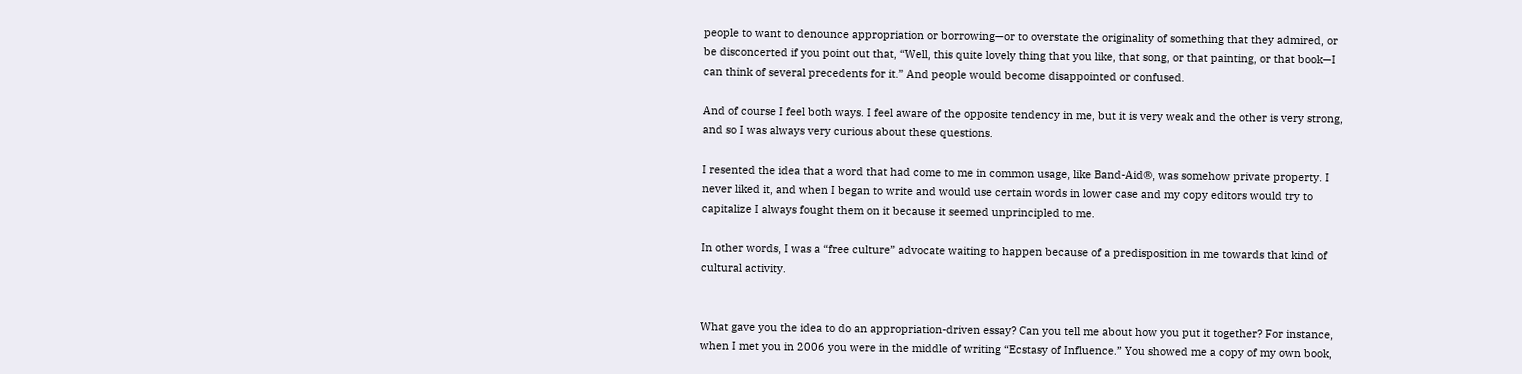people to want to denounce appropriation or borrowing—or to overstate the originality of something that they admired, or be disconcerted if you point out that, “Well, this quite lovely thing that you like, that song, or that painting, or that book—I can think of several precedents for it.” And people would become disappointed or confused.

And of course I feel both ways. I feel aware of the opposite tendency in me, but it is very weak and the other is very strong, and so I was always very curious about these questions.

I resented the idea that a word that had come to me in common usage, like Band-Aid®, was somehow private property. I never liked it, and when I began to write and would use certain words in lower case and my copy editors would try to capitalize I always fought them on it because it seemed unprincipled to me.

In other words, I was a “free culture” advocate waiting to happen because of a predisposition in me towards that kind of cultural activity.


What gave you the idea to do an appropriation-driven essay? Can you tell me about how you put it together? For instance, when I met you in 2006 you were in the middle of writing “Ecstasy of Influence.” You showed me a copy of my own book,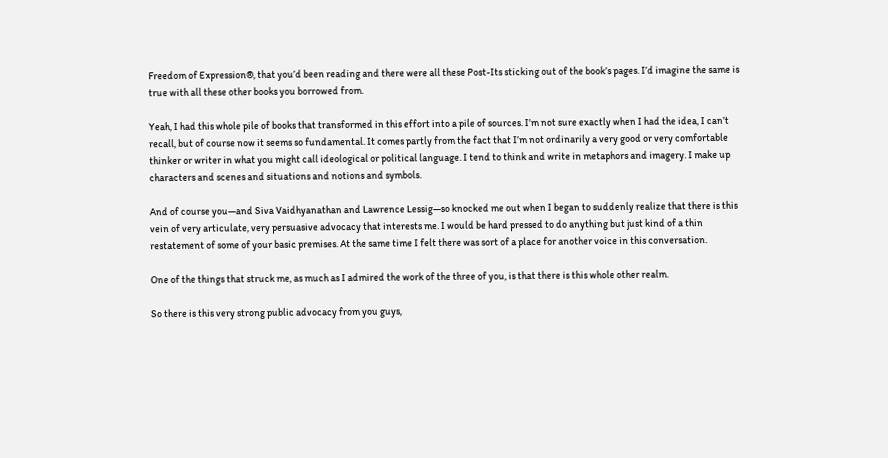Freedom of Expression®, that you’d been reading and there were all these Post-Its sticking out of the book’s pages. I’d imagine the same is true with all these other books you borrowed from.

Yeah, I had this whole pile of books that transformed in this effort into a pile of sources. I’m not sure exactly when I had the idea, I can’t recall, but of course now it seems so fundamental. It comes partly from the fact that I’m not ordinarily a very good or very comfortable thinker or writer in what you might call ideological or political language. I tend to think and write in metaphors and imagery. I make up characters and scenes and situations and notions and symbols.

And of course you—and Siva Vaidhyanathan and Lawrence Lessig—so knocked me out when I began to suddenly realize that there is this vein of very articulate, very persuasive advocacy that interests me. I would be hard pressed to do anything but just kind of a thin restatement of some of your basic premises. At the same time I felt there was sort of a place for another voice in this conversation.

One of the things that struck me, as much as I admired the work of the three of you, is that there is this whole other realm.

So there is this very strong public advocacy from you guys,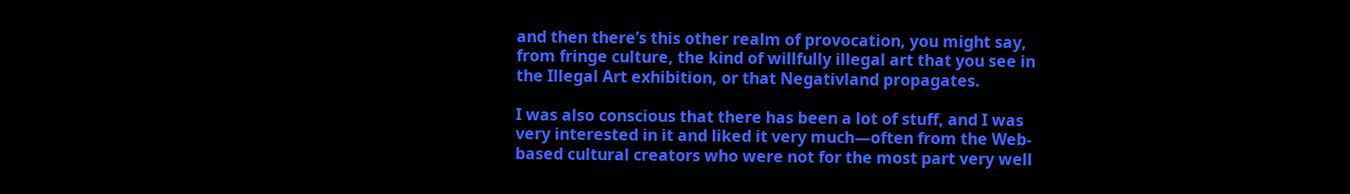and then there’s this other realm of provocation, you might say, from fringe culture, the kind of willfully illegal art that you see in the Illegal Art exhibition, or that Negativland propagates.

I was also conscious that there has been a lot of stuff, and I was very interested in it and liked it very much—often from the Web-based cultural creators who were not for the most part very well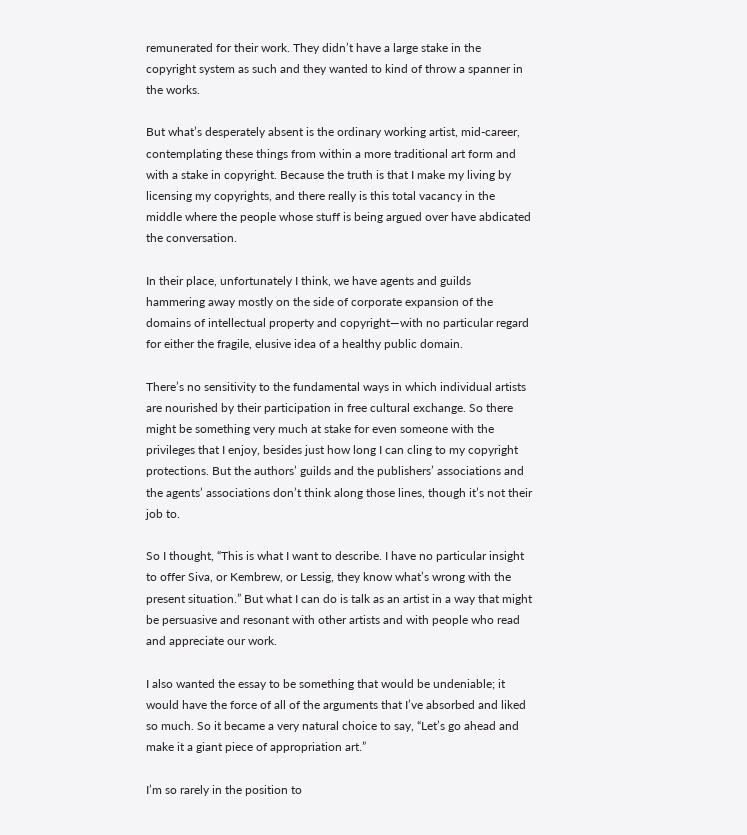remunerated for their work. They didn’t have a large stake in the copyright system as such and they wanted to kind of throw a spanner in the works.

But what’s desperately absent is the ordinary working artist, mid-career, contemplating these things from within a more traditional art form and with a stake in copyright. Because the truth is that I make my living by licensing my copyrights, and there really is this total vacancy in the middle where the people whose stuff is being argued over have abdicated the conversation.

In their place, unfortunately I think, we have agents and guilds hammering away mostly on the side of corporate expansion of the domains of intellectual property and copyright—with no particular regard for either the fragile, elusive idea of a healthy public domain.

There’s no sensitivity to the fundamental ways in which individual artists are nourished by their participation in free cultural exchange. So there might be something very much at stake for even someone with the privileges that I enjoy, besides just how long I can cling to my copyright protections. But the authors’ guilds and the publishers’ associations and the agents’ associations don’t think along those lines, though it’s not their job to.

So I thought, “This is what I want to describe. I have no particular insight to offer Siva, or Kembrew, or Lessig, they know what’s wrong with the present situation.” But what I can do is talk as an artist in a way that might be persuasive and resonant with other artists and with people who read and appreciate our work.

I also wanted the essay to be something that would be undeniable; it would have the force of all of the arguments that I’ve absorbed and liked so much. So it became a very natural choice to say, “Let’s go ahead and make it a giant piece of appropriation art.”

I’m so rarely in the position to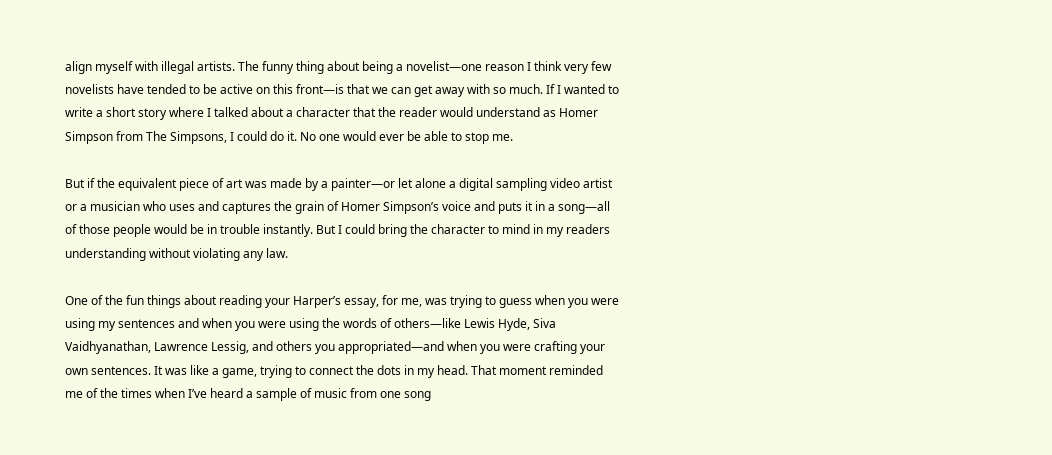align myself with illegal artists. The funny thing about being a novelist—one reason I think very few novelists have tended to be active on this front—is that we can get away with so much. If I wanted to write a short story where I talked about a character that the reader would understand as Homer Simpson from The Simpsons, I could do it. No one would ever be able to stop me.

But if the equivalent piece of art was made by a painter—or let alone a digital sampling video artist or a musician who uses and captures the grain of Homer Simpson’s voice and puts it in a song—all of those people would be in trouble instantly. But I could bring the character to mind in my readers understanding without violating any law.

One of the fun things about reading your Harper’s essay, for me, was trying to guess when you were using my sentences and when you were using the words of others—like Lewis Hyde, Siva Vaidhyanathan, Lawrence Lessig, and others you appropriated—and when you were crafting your own sentences. It was like a game, trying to connect the dots in my head. That moment reminded me of the times when I’ve heard a sample of music from one song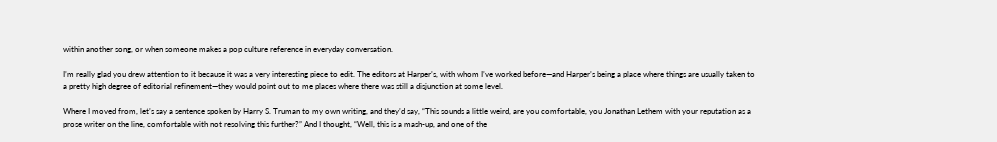within another song, or when someone makes a pop culture reference in everyday conversation.

I’m really glad you drew attention to it because it was a very interesting piece to edit. The editors at Harper’s, with whom I’ve worked before—and Harper’s being a place where things are usually taken to a pretty high degree of editorial refinement—they would point out to me places where there was still a disjunction at some level.

Where I moved from, let’s say a sentence spoken by Harry S. Truman to my own writing, and they’d say, “This sounds a little weird, are you comfortable, you Jonathan Lethem with your reputation as a prose writer on the line, comfortable with not resolving this further?” And I thought, “Well, this is a mash-up, and one of the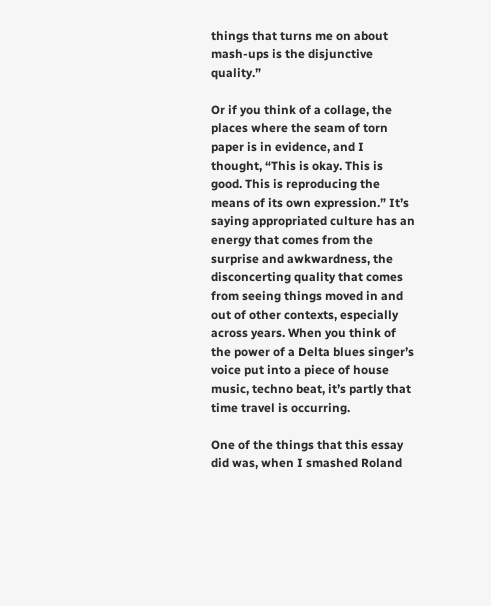things that turns me on about mash-ups is the disjunctive quality.”

Or if you think of a collage, the places where the seam of torn paper is in evidence, and I thought, “This is okay. This is good. This is reproducing the means of its own expression.” It’s saying appropriated culture has an energy that comes from the surprise and awkwardness, the disconcerting quality that comes from seeing things moved in and out of other contexts, especially across years. When you think of the power of a Delta blues singer’s voice put into a piece of house music, techno beat, it’s partly that time travel is occurring.

One of the things that this essay did was, when I smashed Roland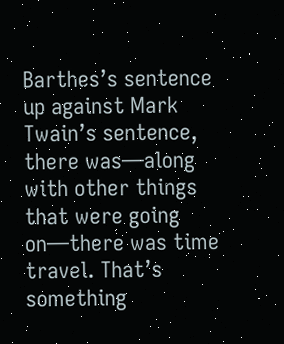Barthes’s sentence up against Mark Twain’s sentence, there was—along with other things that were going on—there was time travel. That’s something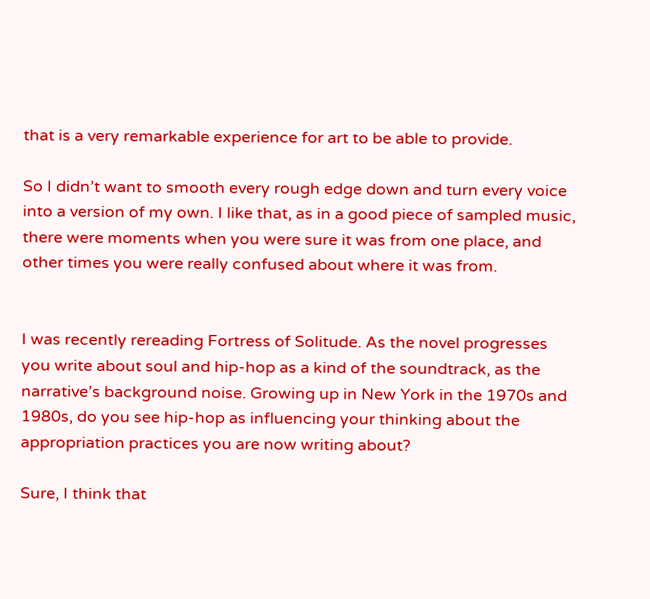that is a very remarkable experience for art to be able to provide.

So I didn’t want to smooth every rough edge down and turn every voice into a version of my own. I like that, as in a good piece of sampled music, there were moments when you were sure it was from one place, and other times you were really confused about where it was from.


I was recently rereading Fortress of Solitude. As the novel progresses you write about soul and hip-hop as a kind of the soundtrack, as the narrative’s background noise. Growing up in New York in the 1970s and 1980s, do you see hip-hop as influencing your thinking about the appropriation practices you are now writing about?

Sure, I think that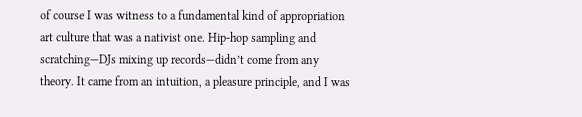of course I was witness to a fundamental kind of appropriation art culture that was a nativist one. Hip-hop sampling and scratching—DJs mixing up records—didn’t come from any theory. It came from an intuition, a pleasure principle, and I was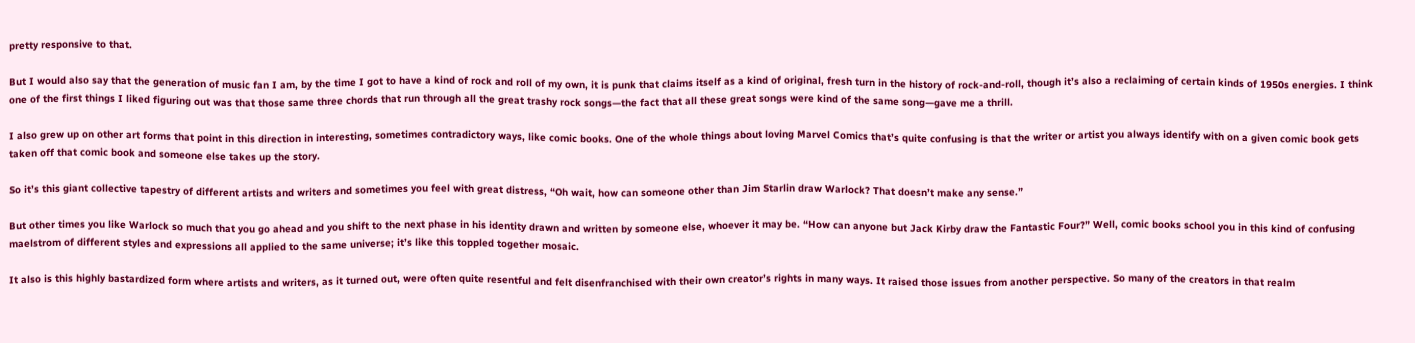pretty responsive to that.

But I would also say that the generation of music fan I am, by the time I got to have a kind of rock and roll of my own, it is punk that claims itself as a kind of original, fresh turn in the history of rock-and-roll, though it’s also a reclaiming of certain kinds of 1950s energies. I think one of the first things I liked figuring out was that those same three chords that run through all the great trashy rock songs—the fact that all these great songs were kind of the same song—gave me a thrill.

I also grew up on other art forms that point in this direction in interesting, sometimes contradictory ways, like comic books. One of the whole things about loving Marvel Comics that’s quite confusing is that the writer or artist you always identify with on a given comic book gets taken off that comic book and someone else takes up the story.

So it’s this giant collective tapestry of different artists and writers and sometimes you feel with great distress, “Oh wait, how can someone other than Jim Starlin draw Warlock? That doesn’t make any sense.”

But other times you like Warlock so much that you go ahead and you shift to the next phase in his identity drawn and written by someone else, whoever it may be. “How can anyone but Jack Kirby draw the Fantastic Four?” Well, comic books school you in this kind of confusing maelstrom of different styles and expressions all applied to the same universe; it’s like this toppled together mosaic.

It also is this highly bastardized form where artists and writers, as it turned out, were often quite resentful and felt disenfranchised with their own creator’s rights in many ways. It raised those issues from another perspective. So many of the creators in that realm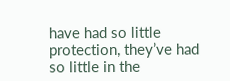have had so little protection, they’ve had so little in the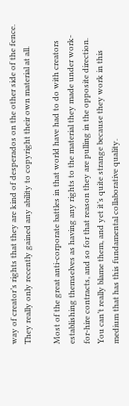way of creator’s rights that they are kind of desperados on the other side of the fence. They really only recently gained any ability to copyright their own material at all.

Most of the great anti-corporate battles in that world have had to do with creators establishing themselves as having any rights to the material they made under work-for-hire contracts, and so for that reason they are pulling in the opposite direction. You can’t really blame them, and yet it’s quite strange because they work in this medium that has this fundamental collaborative quality.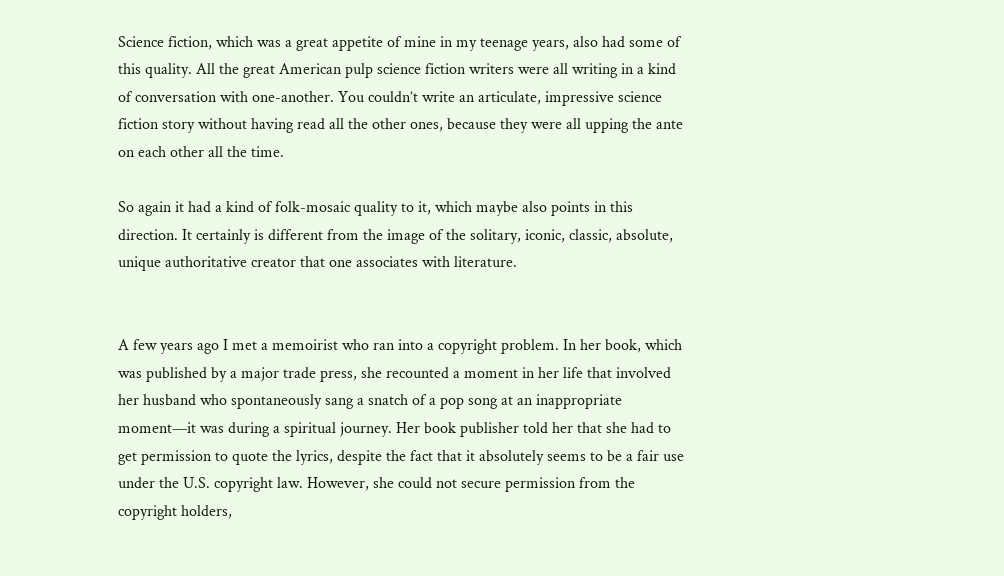Science fiction, which was a great appetite of mine in my teenage years, also had some of this quality. All the great American pulp science fiction writers were all writing in a kind of conversation with one-another. You couldn’t write an articulate, impressive science fiction story without having read all the other ones, because they were all upping the ante on each other all the time.

So again it had a kind of folk-mosaic quality to it, which maybe also points in this direction. It certainly is different from the image of the solitary, iconic, classic, absolute, unique authoritative creator that one associates with literature.


A few years ago I met a memoirist who ran into a copyright problem. In her book, which was published by a major trade press, she recounted a moment in her life that involved her husband who spontaneously sang a snatch of a pop song at an inappropriate moment—it was during a spiritual journey. Her book publisher told her that she had to get permission to quote the lyrics, despite the fact that it absolutely seems to be a fair use under the U.S. copyright law. However, she could not secure permission from the copyright holders,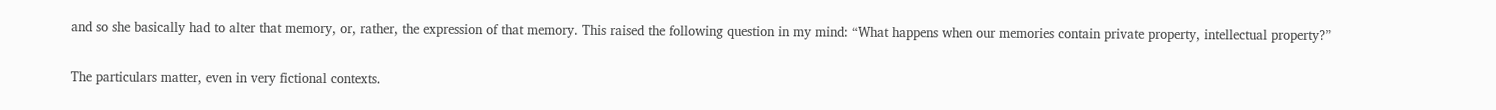and so she basically had to alter that memory, or, rather, the expression of that memory. This raised the following question in my mind: “What happens when our memories contain private property, intellectual property?”

The particulars matter, even in very fictional contexts.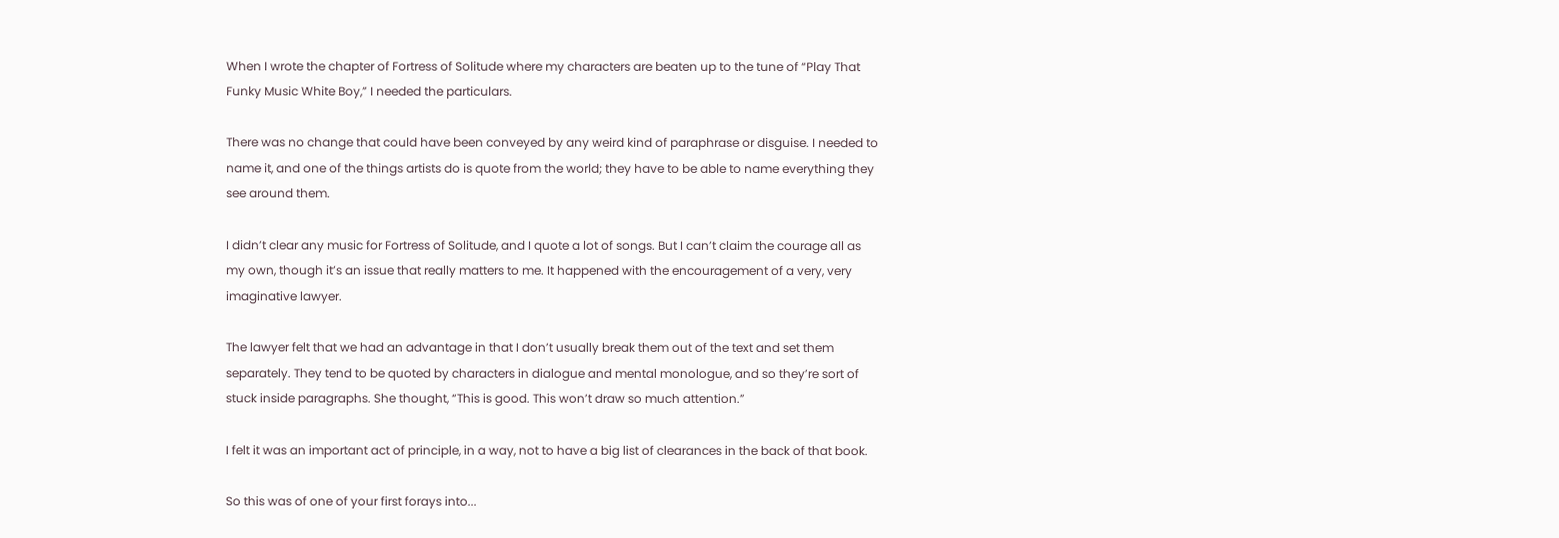When I wrote the chapter of Fortress of Solitude where my characters are beaten up to the tune of “Play That Funky Music White Boy,” I needed the particulars.

There was no change that could have been conveyed by any weird kind of paraphrase or disguise. I needed to name it, and one of the things artists do is quote from the world; they have to be able to name everything they see around them.

I didn’t clear any music for Fortress of Solitude, and I quote a lot of songs. But I can’t claim the courage all as my own, though it’s an issue that really matters to me. It happened with the encouragement of a very, very imaginative lawyer.

The lawyer felt that we had an advantage in that I don’t usually break them out of the text and set them separately. They tend to be quoted by characters in dialogue and mental monologue, and so they’re sort of stuck inside paragraphs. She thought, “This is good. This won’t draw so much attention.”

I felt it was an important act of principle, in a way, not to have a big list of clearances in the back of that book.

So this was of one of your first forays into...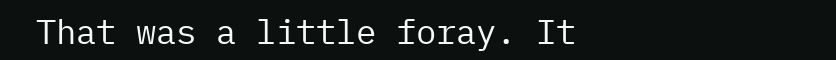That was a little foray. It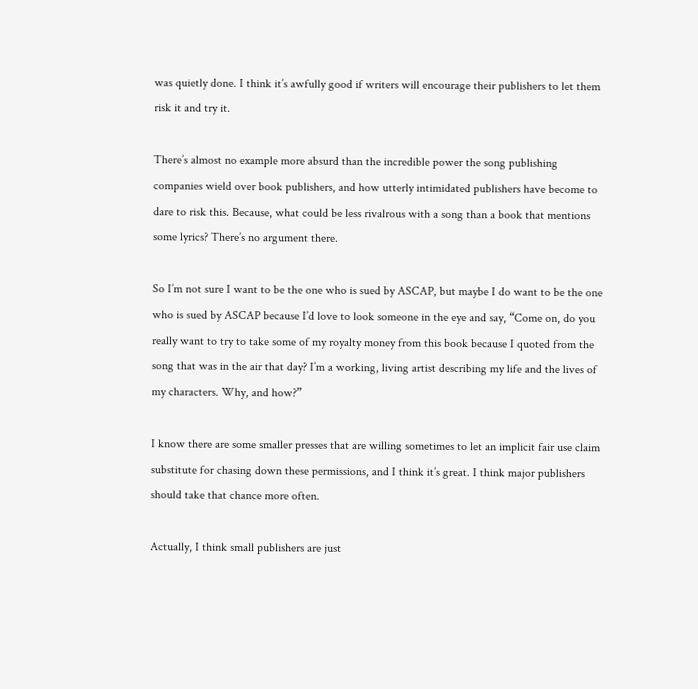was quietly done. I think it’s awfully good if writers will encourage their publishers to let them risk it and try it.

There’s almost no example more absurd than the incredible power the song publishing companies wield over book publishers, and how utterly intimidated publishers have become to dare to risk this. Because, what could be less rivalrous with a song than a book that mentions some lyrics? There’s no argument there.

So I’m not sure I want to be the one who is sued by ASCAP, but maybe I do want to be the one who is sued by ASCAP because I’d love to look someone in the eye and say, “Come on, do you really want to try to take some of my royalty money from this book because I quoted from the song that was in the air that day? I’m a working, living artist describing my life and the lives of my characters. Why, and how?”

I know there are some smaller presses that are willing sometimes to let an implicit fair use claim substitute for chasing down these permissions, and I think it’s great. I think major publishers should take that chance more often.

Actually, I think small publishers are just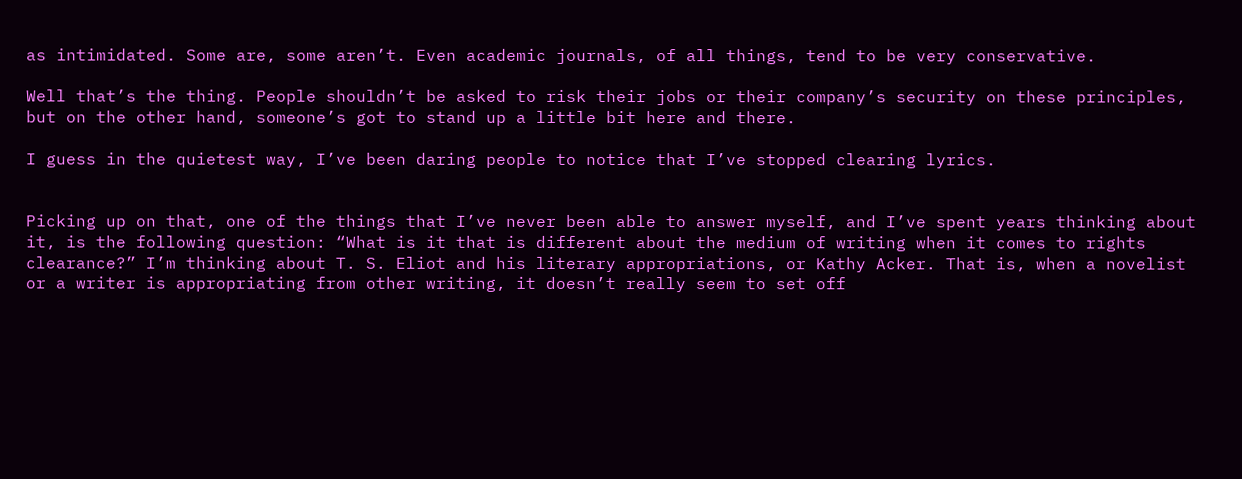as intimidated. Some are, some aren’t. Even academic journals, of all things, tend to be very conservative.

Well that’s the thing. People shouldn’t be asked to risk their jobs or their company’s security on these principles, but on the other hand, someone’s got to stand up a little bit here and there.

I guess in the quietest way, I’ve been daring people to notice that I’ve stopped clearing lyrics.


Picking up on that, one of the things that I’ve never been able to answer myself, and I’ve spent years thinking about it, is the following question: “What is it that is different about the medium of writing when it comes to rights clearance?” I’m thinking about T. S. Eliot and his literary appropriations, or Kathy Acker. That is, when a novelist or a writer is appropriating from other writing, it doesn’t really seem to set off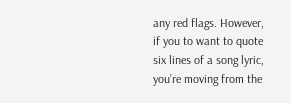any red flags. However, if you to want to quote six lines of a song lyric, you’re moving from the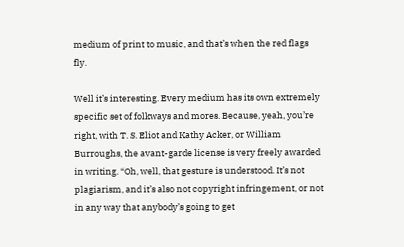medium of print to music, and that’s when the red flags fly.

Well it’s interesting. Every medium has its own extremely specific set of folkways and mores. Because, yeah, you’re right, with T. S. Eliot and Kathy Acker, or William Burroughs, the avant-garde license is very freely awarded in writing. “Oh, well, that gesture is understood. It’s not plagiarism, and it’s also not copyright infringement, or not in any way that anybody’s going to get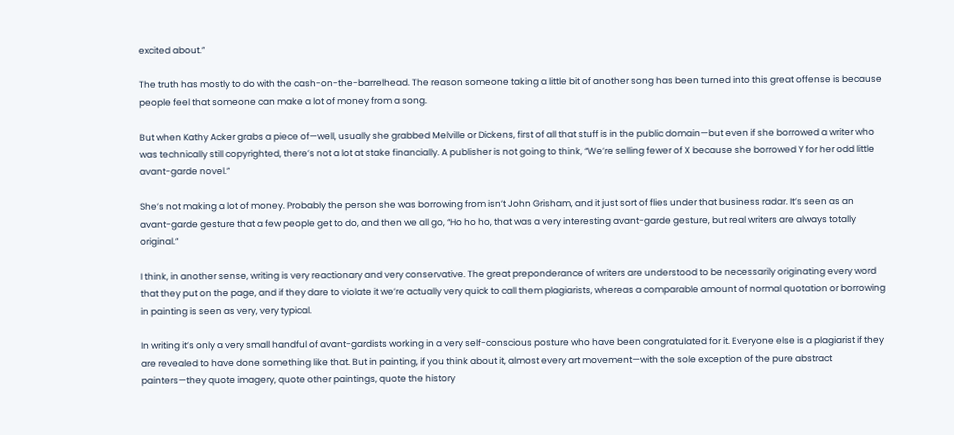excited about.”

The truth has mostly to do with the cash-on-the-barrelhead. The reason someone taking a little bit of another song has been turned into this great offense is because people feel that someone can make a lot of money from a song.

But when Kathy Acker grabs a piece of—well, usually she grabbed Melville or Dickens, first of all that stuff is in the public domain—but even if she borrowed a writer who was technically still copyrighted, there’s not a lot at stake financially. A publisher is not going to think, “We’re selling fewer of X because she borrowed Y for her odd little avant-garde novel.”

She’s not making a lot of money. Probably the person she was borrowing from isn’t John Grisham, and it just sort of flies under that business radar. It’s seen as an avant-garde gesture that a few people get to do, and then we all go, “Ho ho ho, that was a very interesting avant-garde gesture, but real writers are always totally original.”

I think, in another sense, writing is very reactionary and very conservative. The great preponderance of writers are understood to be necessarily originating every word that they put on the page, and if they dare to violate it we’re actually very quick to call them plagiarists, whereas a comparable amount of normal quotation or borrowing in painting is seen as very, very typical.

In writing it’s only a very small handful of avant-gardists working in a very self-conscious posture who have been congratulated for it. Everyone else is a plagiarist if they are revealed to have done something like that. But in painting, if you think about it, almost every art movement—with the sole exception of the pure abstract painters—they quote imagery, quote other paintings, quote the history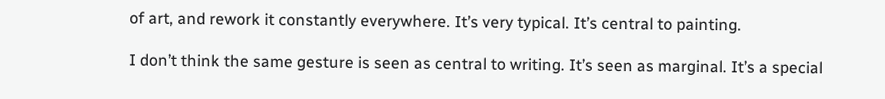of art, and rework it constantly everywhere. It’s very typical. It’s central to painting.

I don’t think the same gesture is seen as central to writing. It’s seen as marginal. It’s a special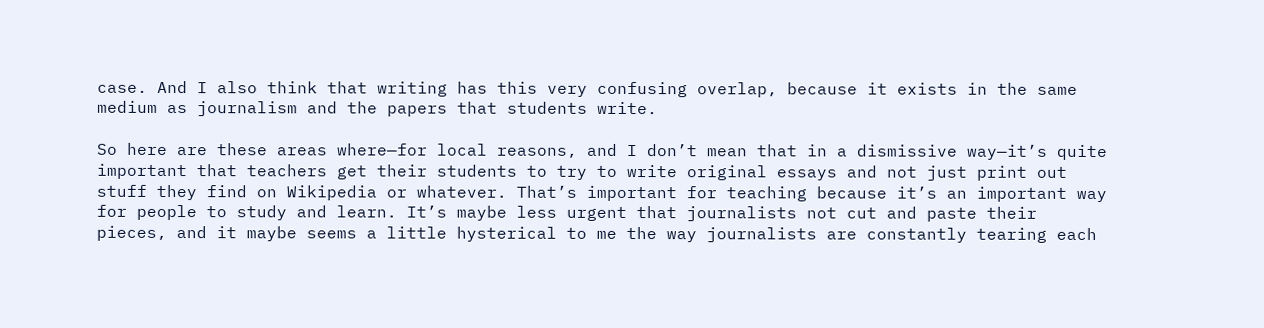case. And I also think that writing has this very confusing overlap, because it exists in the same medium as journalism and the papers that students write.

So here are these areas where—for local reasons, and I don’t mean that in a dismissive way—it’s quite important that teachers get their students to try to write original essays and not just print out stuff they find on Wikipedia or whatever. That’s important for teaching because it’s an important way for people to study and learn. It’s maybe less urgent that journalists not cut and paste their pieces, and it maybe seems a little hysterical to me the way journalists are constantly tearing each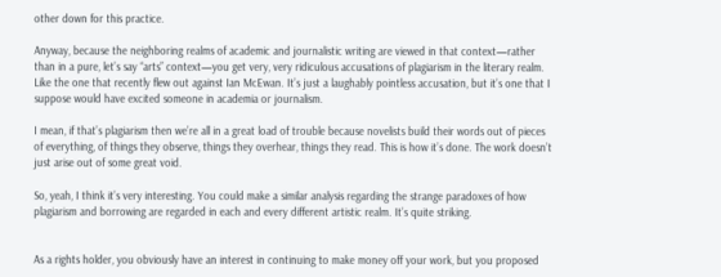other down for this practice.

Anyway, because the neighboring realms of academic and journalistic writing are viewed in that context—rather than in a pure, let’s say “arts” context—you get very, very ridiculous accusations of plagiarism in the literary realm. Like the one that recently flew out against Ian McEwan. It’s just a laughably pointless accusation, but it’s one that I suppose would have excited someone in academia or journalism.

I mean, if that’s plagiarism then we’re all in a great load of trouble because novelists build their words out of pieces of everything, of things they observe, things they overhear, things they read. This is how it’s done. The work doesn’t just arise out of some great void.

So, yeah, I think it’s very interesting. You could make a similar analysis regarding the strange paradoxes of how plagiarism and borrowing are regarded in each and every different artistic realm. It’s quite striking.


As a rights holder, you obviously have an interest in continuing to make money off your work, but you proposed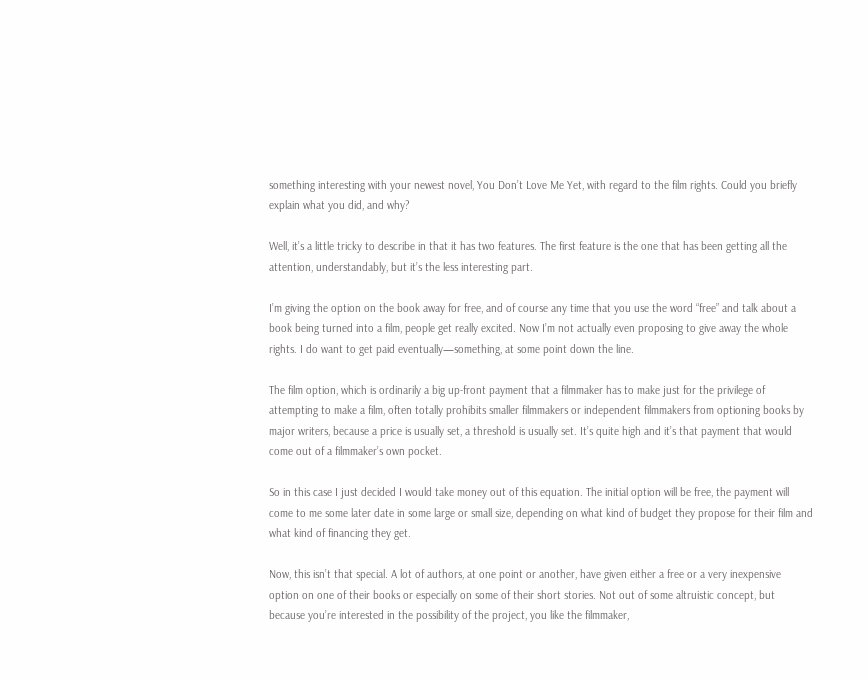something interesting with your newest novel, You Don’t Love Me Yet, with regard to the film rights. Could you briefly explain what you did, and why?

Well, it’s a little tricky to describe in that it has two features. The first feature is the one that has been getting all the attention, understandably, but it’s the less interesting part.

I’m giving the option on the book away for free, and of course any time that you use the word “free” and talk about a book being turned into a film, people get really excited. Now I’m not actually even proposing to give away the whole rights. I do want to get paid eventually—something, at some point down the line.

The film option, which is ordinarily a big up-front payment that a filmmaker has to make just for the privilege of attempting to make a film, often totally prohibits smaller filmmakers or independent filmmakers from optioning books by major writers, because a price is usually set, a threshold is usually set. It’s quite high and it’s that payment that would come out of a filmmaker’s own pocket.

So in this case I just decided I would take money out of this equation. The initial option will be free, the payment will come to me some later date in some large or small size, depending on what kind of budget they propose for their film and what kind of financing they get.

Now, this isn’t that special. A lot of authors, at one point or another, have given either a free or a very inexpensive option on one of their books or especially on some of their short stories. Not out of some altruistic concept, but because you’re interested in the possibility of the project, you like the filmmaker,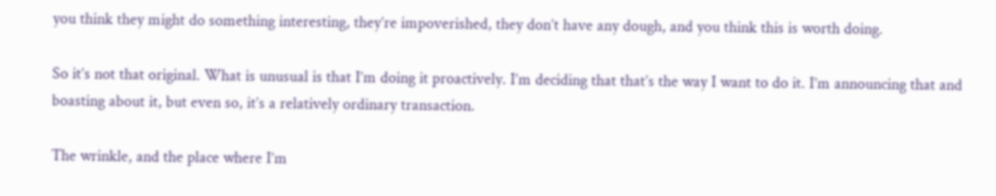you think they might do something interesting, they’re impoverished, they don’t have any dough, and you think this is worth doing.

So it’s not that original. What is unusual is that I’m doing it proactively. I’m deciding that that’s the way I want to do it. I’m announcing that and boasting about it, but even so, it’s a relatively ordinary transaction.

The wrinkle, and the place where I’m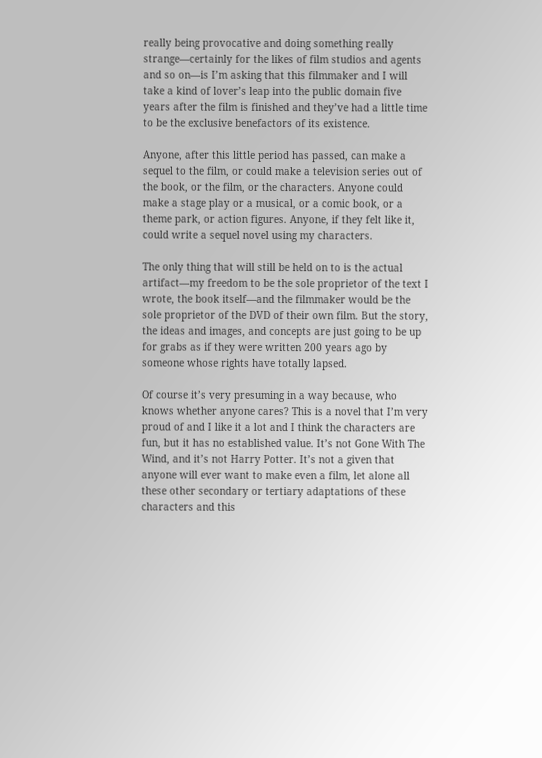really being provocative and doing something really strange—certainly for the likes of film studios and agents and so on—is I’m asking that this filmmaker and I will take a kind of lover’s leap into the public domain five years after the film is finished and they’ve had a little time to be the exclusive benefactors of its existence.

Anyone, after this little period has passed, can make a sequel to the film, or could make a television series out of the book, or the film, or the characters. Anyone could make a stage play or a musical, or a comic book, or a theme park, or action figures. Anyone, if they felt like it, could write a sequel novel using my characters.

The only thing that will still be held on to is the actual artifact—my freedom to be the sole proprietor of the text I wrote, the book itself—and the filmmaker would be the sole proprietor of the DVD of their own film. But the story, the ideas and images, and concepts are just going to be up for grabs as if they were written 200 years ago by someone whose rights have totally lapsed.

Of course it’s very presuming in a way because, who knows whether anyone cares? This is a novel that I’m very proud of and I like it a lot and I think the characters are fun, but it has no established value. It’s not Gone With The Wind, and it’s not Harry Potter. It’s not a given that anyone will ever want to make even a film, let alone all these other secondary or tertiary adaptations of these characters and this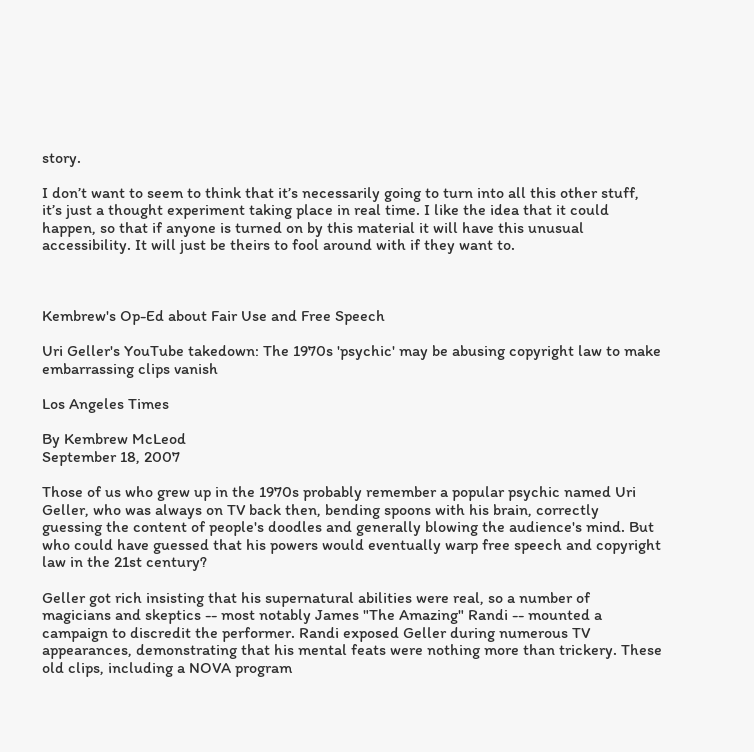story.

I don’t want to seem to think that it’s necessarily going to turn into all this other stuff, it’s just a thought experiment taking place in real time. I like the idea that it could happen, so that if anyone is turned on by this material it will have this unusual accessibility. It will just be theirs to fool around with if they want to.



Kembrew's Op-Ed about Fair Use and Free Speech

Uri Geller's YouTube takedown: The 1970s 'psychic' may be abusing copyright law to make embarrassing clips vanish

Los Angeles Times

By Kembrew McLeod
September 18, 2007

Those of us who grew up in the 1970s probably remember a popular psychic named Uri Geller, who was always on TV back then, bending spoons with his brain, correctly guessing the content of people's doodles and generally blowing the audience's mind. But who could have guessed that his powers would eventually warp free speech and copyright law in the 21st century?

Geller got rich insisting that his supernatural abilities were real, so a number of magicians and skeptics -- most notably James "The Amazing" Randi -- mounted a campaign to discredit the performer. Randi exposed Geller during numerous TV appearances, demonstrating that his mental feats were nothing more than trickery. These old clips, including a NOVA program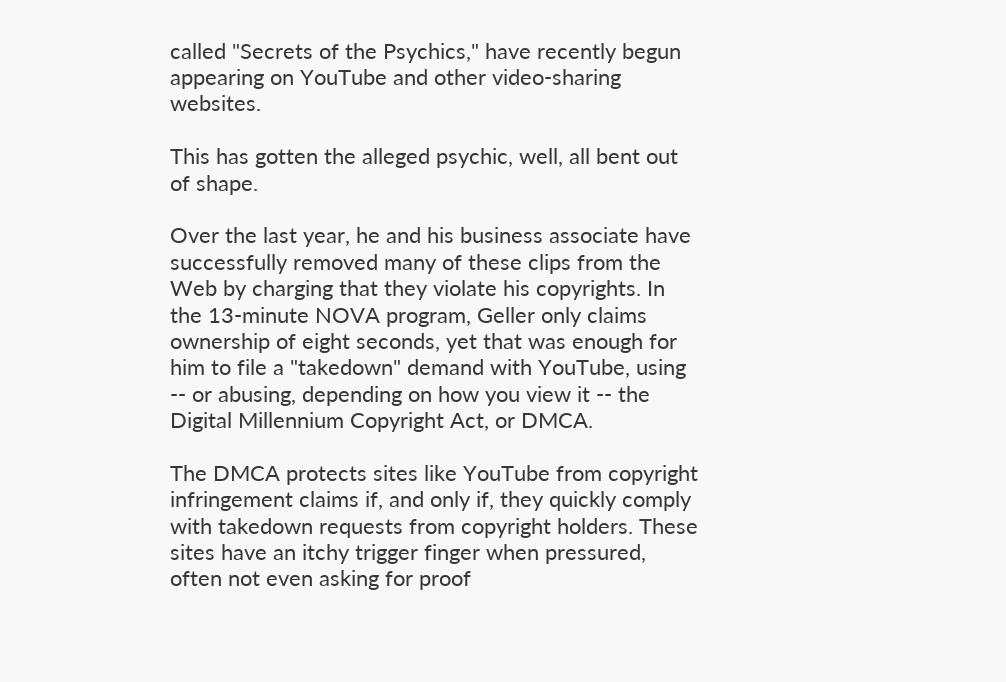called "Secrets of the Psychics," have recently begun appearing on YouTube and other video-sharing websites.

This has gotten the alleged psychic, well, all bent out of shape.

Over the last year, he and his business associate have successfully removed many of these clips from the Web by charging that they violate his copyrights. In the 13-minute NOVA program, Geller only claims ownership of eight seconds, yet that was enough for him to file a "takedown" demand with YouTube, using -- or abusing, depending on how you view it -- the Digital Millennium Copyright Act, or DMCA.

The DMCA protects sites like YouTube from copyright infringement claims if, and only if, they quickly comply with takedown requests from copyright holders. These sites have an itchy trigger finger when pressured, often not even asking for proof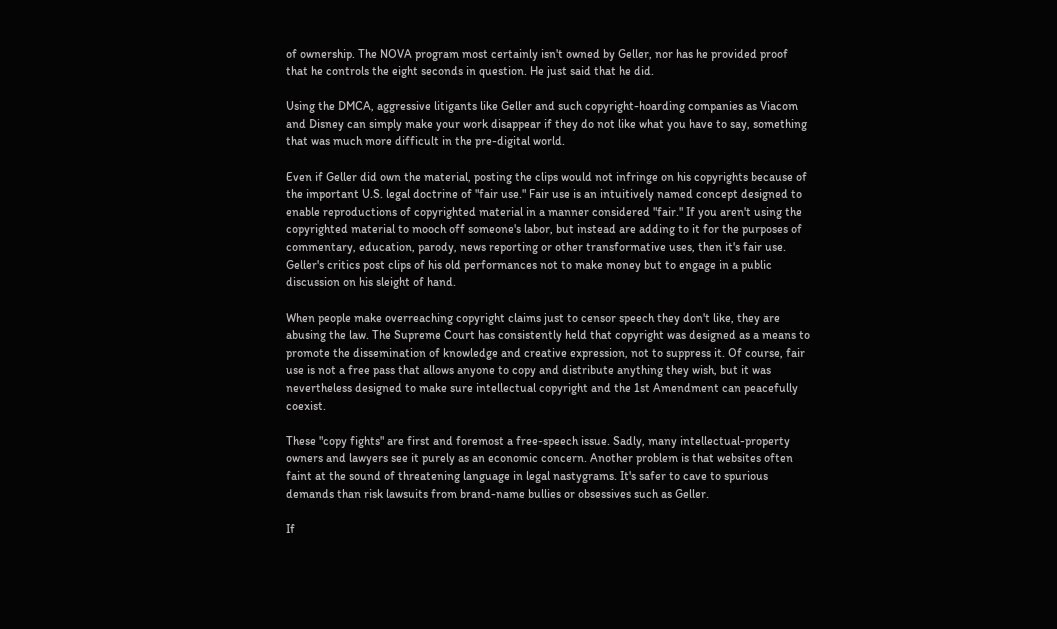of ownership. The NOVA program most certainly isn't owned by Geller, nor has he provided proof that he controls the eight seconds in question. He just said that he did.

Using the DMCA, aggressive litigants like Geller and such copyright-hoarding companies as Viacom and Disney can simply make your work disappear if they do not like what you have to say, something that was much more difficult in the pre-digital world.

Even if Geller did own the material, posting the clips would not infringe on his copyrights because of the important U.S. legal doctrine of "fair use." Fair use is an intuitively named concept designed to enable reproductions of copyrighted material in a manner considered "fair." If you aren't using the copyrighted material to mooch off someone's labor, but instead are adding to it for the purposes of commentary, education, parody, news reporting or other transformative uses, then it's fair use. Geller's critics post clips of his old performances not to make money but to engage in a public discussion on his sleight of hand.

When people make overreaching copyright claims just to censor speech they don't like, they are abusing the law. The Supreme Court has consistently held that copyright was designed as a means to promote the dissemination of knowledge and creative expression, not to suppress it. Of course, fair use is not a free pass that allows anyone to copy and distribute anything they wish, but it was nevertheless designed to make sure intellectual copyright and the 1st Amendment can peacefully coexist.

These "copy fights" are first and foremost a free-speech issue. Sadly, many intellectual-property owners and lawyers see it purely as an economic concern. Another problem is that websites often faint at the sound of threatening language in legal nastygrams. It's safer to cave to spurious demands than risk lawsuits from brand-name bullies or obsessives such as Geller.

If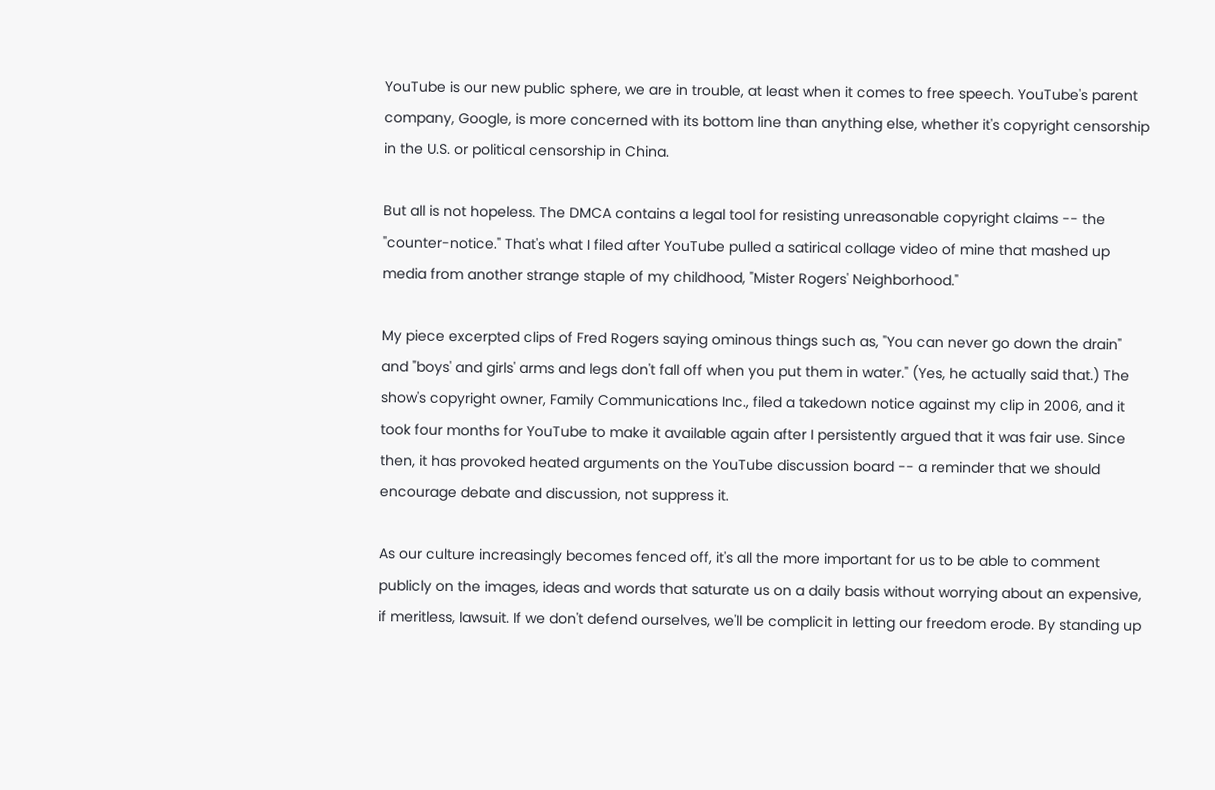YouTube is our new public sphere, we are in trouble, at least when it comes to free speech. YouTube's parent company, Google, is more concerned with its bottom line than anything else, whether it's copyright censorship in the U.S. or political censorship in China.

But all is not hopeless. The DMCA contains a legal tool for resisting unreasonable copyright claims -- the "counter-notice." That's what I filed after YouTube pulled a satirical collage video of mine that mashed up media from another strange staple of my childhood, "Mister Rogers' Neighborhood."

My piece excerpted clips of Fred Rogers saying ominous things such as, "You can never go down the drain" and "boys' and girls' arms and legs don't fall off when you put them in water." (Yes, he actually said that.) The show's copyright owner, Family Communications Inc., filed a takedown notice against my clip in 2006, and it took four months for YouTube to make it available again after I persistently argued that it was fair use. Since then, it has provoked heated arguments on the YouTube discussion board -- a reminder that we should encourage debate and discussion, not suppress it.

As our culture increasingly becomes fenced off, it's all the more important for us to be able to comment publicly on the images, ideas and words that saturate us on a daily basis without worrying about an expensive, if meritless, lawsuit. If we don't defend ourselves, we'll be complicit in letting our freedom erode. By standing up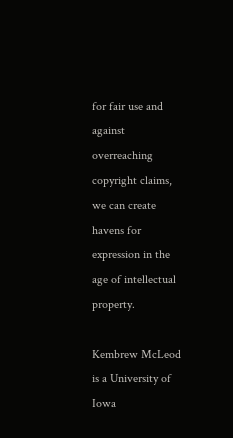for fair use and against overreaching copyright claims, we can create havens for expression in the age of intellectual property.

Kembrew McLeod is a University of Iowa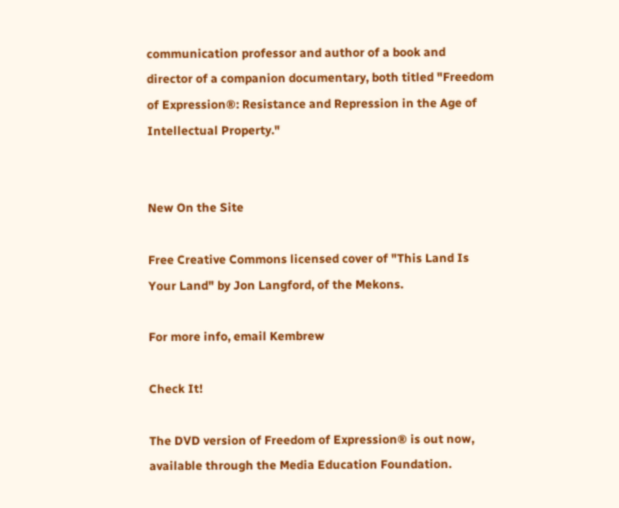communication professor and author of a book and director of a companion documentary, both titled "Freedom of Expression®: Resistance and Repression in the Age of Intellectual Property."


New On the Site

Free Creative Commons licensed cover of "This Land Is Your Land" by Jon Langford, of the Mekons.

For more info, email Kembrew

Check It!

The DVD version of Freedom of Expression® is out now, available through the Media Education Foundation.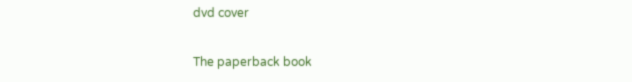dvd cover

The paperback book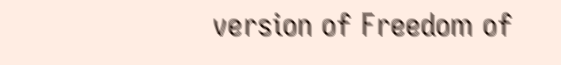version of Freedom of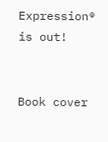Expression® is out!


Book cover